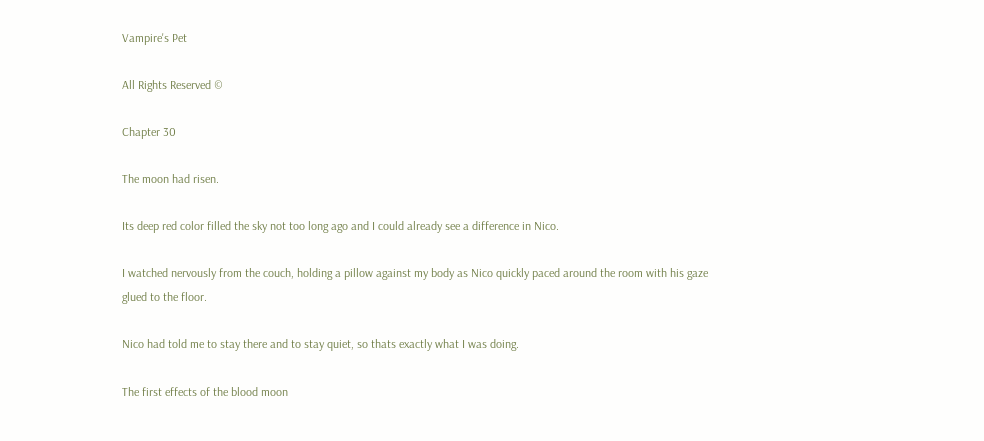Vampire's Pet

All Rights Reserved ©

Chapter 30

The moon had risen.

Its deep red color filled the sky not too long ago and I could already see a difference in Nico.

I watched nervously from the couch, holding a pillow against my body as Nico quickly paced around the room with his gaze glued to the floor.

Nico had told me to stay there and to stay quiet, so thats exactly what I was doing.

The first effects of the blood moon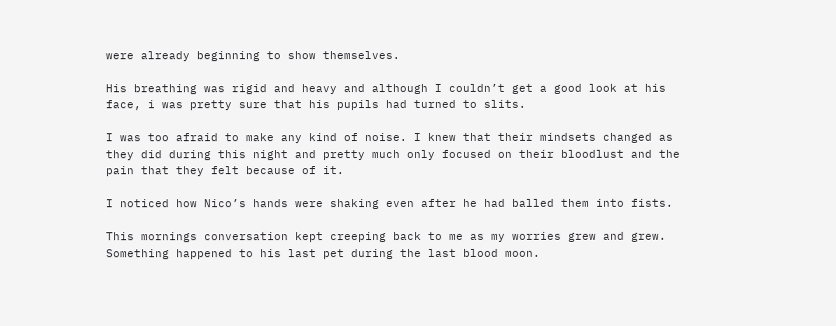were already beginning to show themselves.

His breathing was rigid and heavy and although I couldn’t get a good look at his face, i was pretty sure that his pupils had turned to slits.

I was too afraid to make any kind of noise. I knew that their mindsets changed as they did during this night and pretty much only focused on their bloodlust and the pain that they felt because of it.

I noticed how Nico’s hands were shaking even after he had balled them into fists.

This mornings conversation kept creeping back to me as my worries grew and grew. Something happened to his last pet during the last blood moon.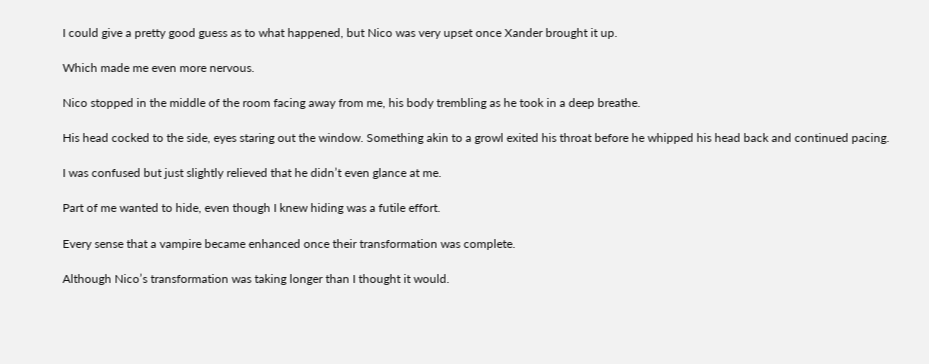I could give a pretty good guess as to what happened, but Nico was very upset once Xander brought it up.

Which made me even more nervous.

Nico stopped in the middle of the room facing away from me, his body trembling as he took in a deep breathe.

His head cocked to the side, eyes staring out the window. Something akin to a growl exited his throat before he whipped his head back and continued pacing.

I was confused but just slightly relieved that he didn’t even glance at me.

Part of me wanted to hide, even though I knew hiding was a futile effort.

Every sense that a vampire became enhanced once their transformation was complete.

Although Nico’s transformation was taking longer than I thought it would.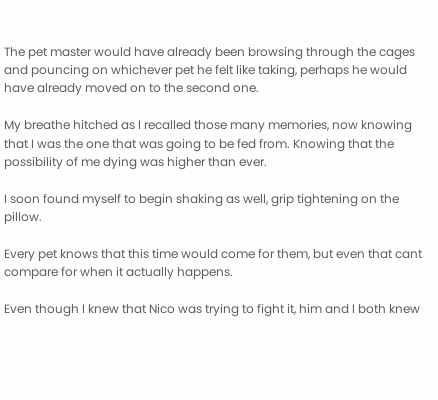The pet master would have already been browsing through the cages and pouncing on whichever pet he felt like taking, perhaps he would have already moved on to the second one.

My breathe hitched as I recalled those many memories, now knowing that I was the one that was going to be fed from. Knowing that the possibility of me dying was higher than ever.

I soon found myself to begin shaking as well, grip tightening on the pillow.

Every pet knows that this time would come for them, but even that cant compare for when it actually happens.

Even though I knew that Nico was trying to fight it, him and I both knew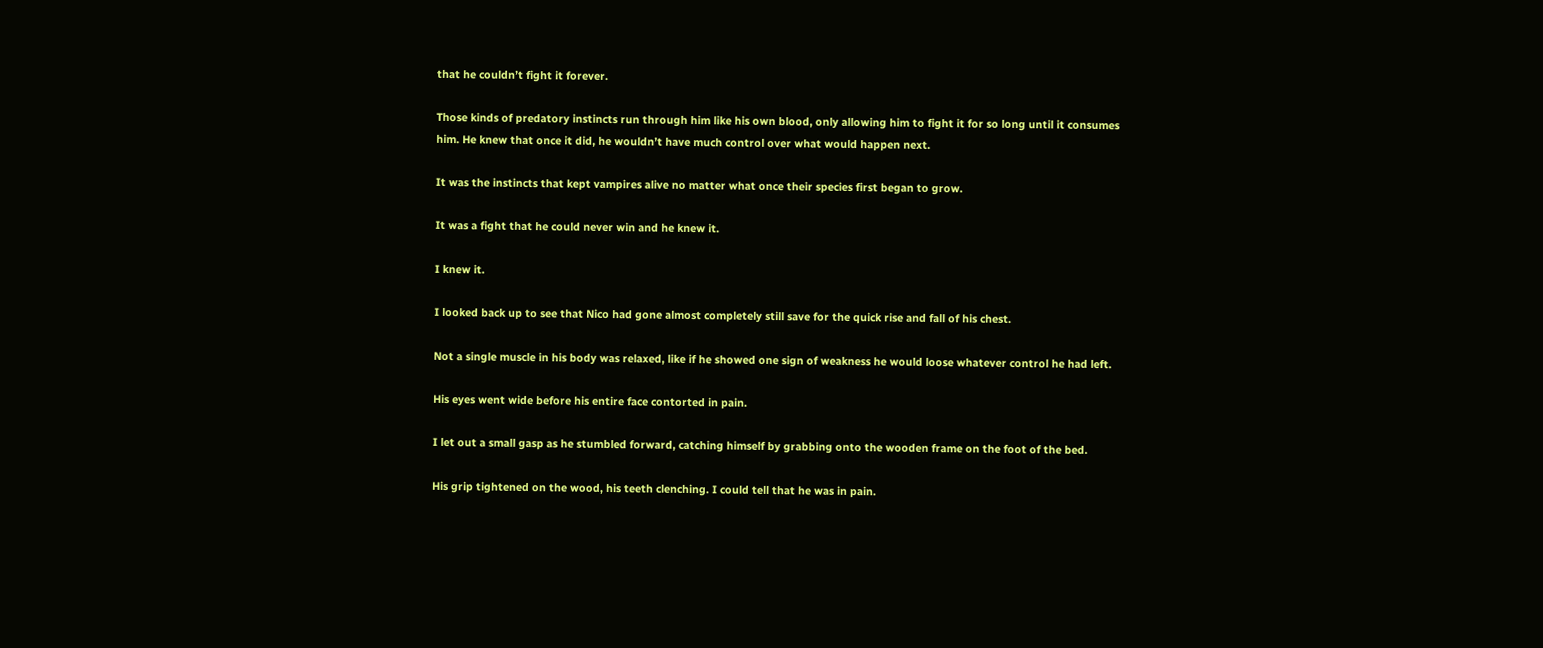that he couldn’t fight it forever.

Those kinds of predatory instincts run through him like his own blood, only allowing him to fight it for so long until it consumes him. He knew that once it did, he wouldn’t have much control over what would happen next.

It was the instincts that kept vampires alive no matter what once their species first began to grow.

It was a fight that he could never win and he knew it.

I knew it.

I looked back up to see that Nico had gone almost completely still save for the quick rise and fall of his chest.

Not a single muscle in his body was relaxed, like if he showed one sign of weakness he would loose whatever control he had left.

His eyes went wide before his entire face contorted in pain.

I let out a small gasp as he stumbled forward, catching himself by grabbing onto the wooden frame on the foot of the bed.

His grip tightened on the wood, his teeth clenching. I could tell that he was in pain.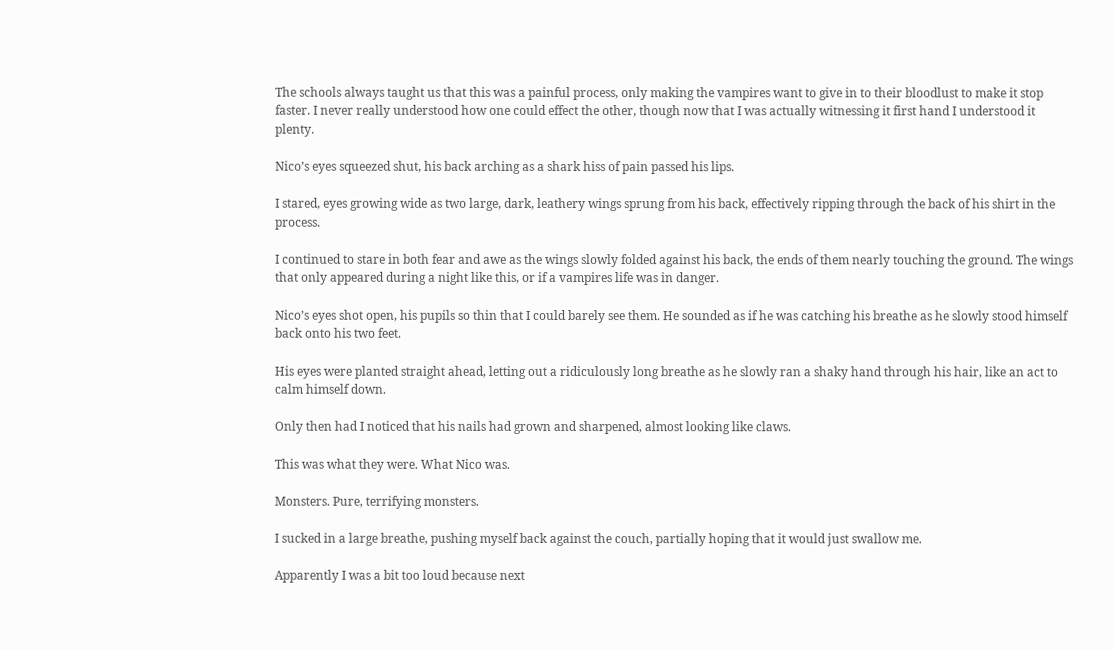The schools always taught us that this was a painful process, only making the vampires want to give in to their bloodlust to make it stop faster. I never really understood how one could effect the other, though now that I was actually witnessing it first hand I understood it plenty.

Nico’s eyes squeezed shut, his back arching as a shark hiss of pain passed his lips.

I stared, eyes growing wide as two large, dark, leathery wings sprung from his back, effectively ripping through the back of his shirt in the process.

I continued to stare in both fear and awe as the wings slowly folded against his back, the ends of them nearly touching the ground. The wings that only appeared during a night like this, or if a vampires life was in danger.

Nico’s eyes shot open, his pupils so thin that I could barely see them. He sounded as if he was catching his breathe as he slowly stood himself back onto his two feet.

His eyes were planted straight ahead, letting out a ridiculously long breathe as he slowly ran a shaky hand through his hair, like an act to calm himself down.

Only then had I noticed that his nails had grown and sharpened, almost looking like claws.

This was what they were. What Nico was.

Monsters. Pure, terrifying monsters.

I sucked in a large breathe, pushing myself back against the couch, partially hoping that it would just swallow me.

Apparently I was a bit too loud because next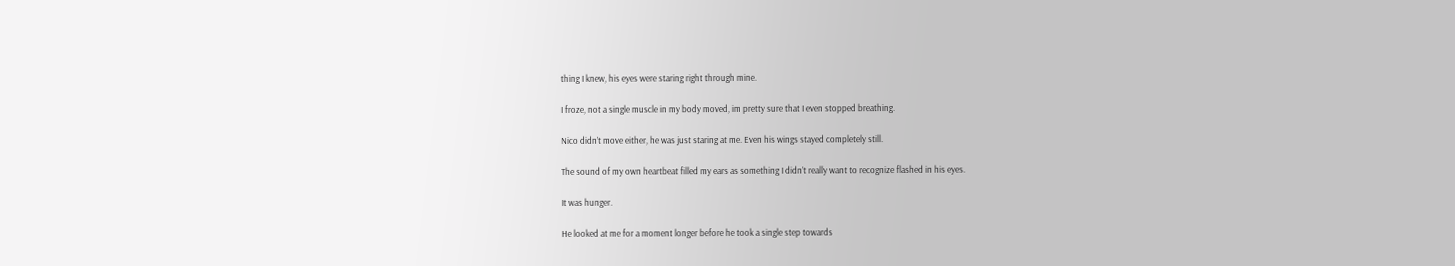thing I knew, his eyes were staring right through mine.

I froze, not a single muscle in my body moved, im pretty sure that I even stopped breathing.

Nico didn’t move either, he was just staring at me. Even his wings stayed completely still.

The sound of my own heartbeat filled my ears as something I didn’t really want to recognize flashed in his eyes.

It was hunger.

He looked at me for a moment longer before he took a single step towards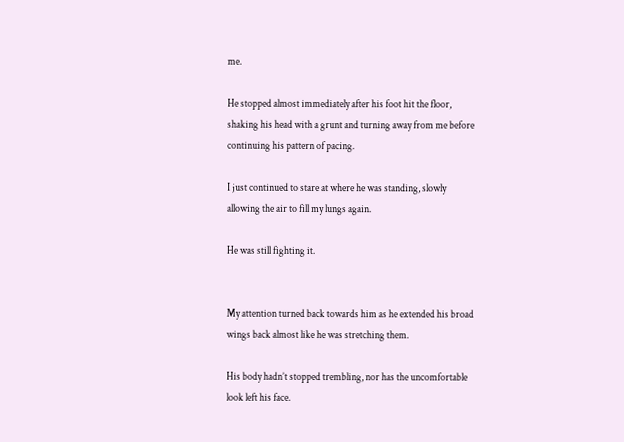me.

He stopped almost immediately after his foot hit the floor, shaking his head with a grunt and turning away from me before continuing his pattern of pacing.

I just continued to stare at where he was standing, slowly allowing the air to fill my lungs again.

He was still fighting it.


My attention turned back towards him as he extended his broad wings back almost like he was stretching them.

His body hadn’t stopped trembling, nor has the uncomfortable look left his face.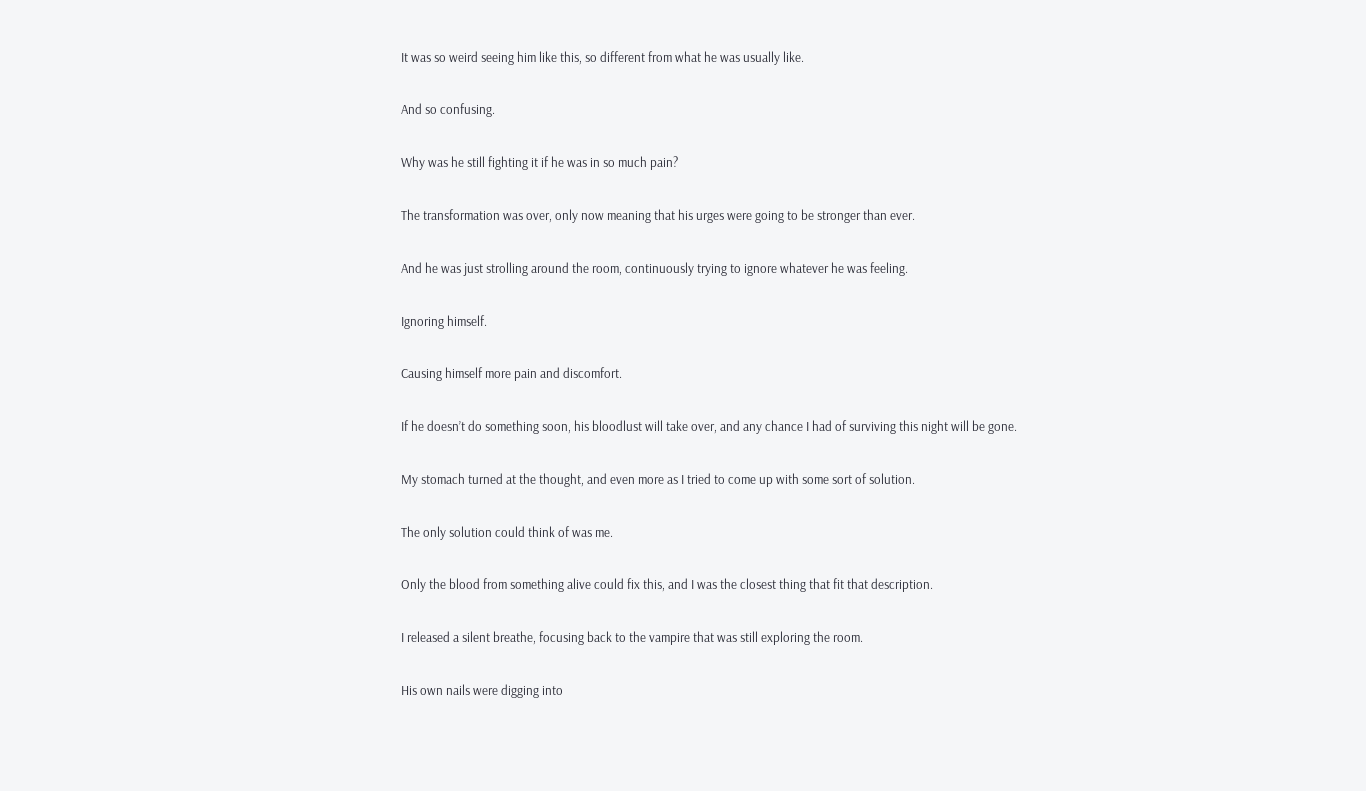It was so weird seeing him like this, so different from what he was usually like.

And so confusing.

Why was he still fighting it if he was in so much pain?

The transformation was over, only now meaning that his urges were going to be stronger than ever.

And he was just strolling around the room, continuously trying to ignore whatever he was feeling.

Ignoring himself.

Causing himself more pain and discomfort.

If he doesn’t do something soon, his bloodlust will take over, and any chance I had of surviving this night will be gone.

My stomach turned at the thought, and even more as I tried to come up with some sort of solution.

The only solution could think of was me.

Only the blood from something alive could fix this, and I was the closest thing that fit that description.

I released a silent breathe, focusing back to the vampire that was still exploring the room.

His own nails were digging into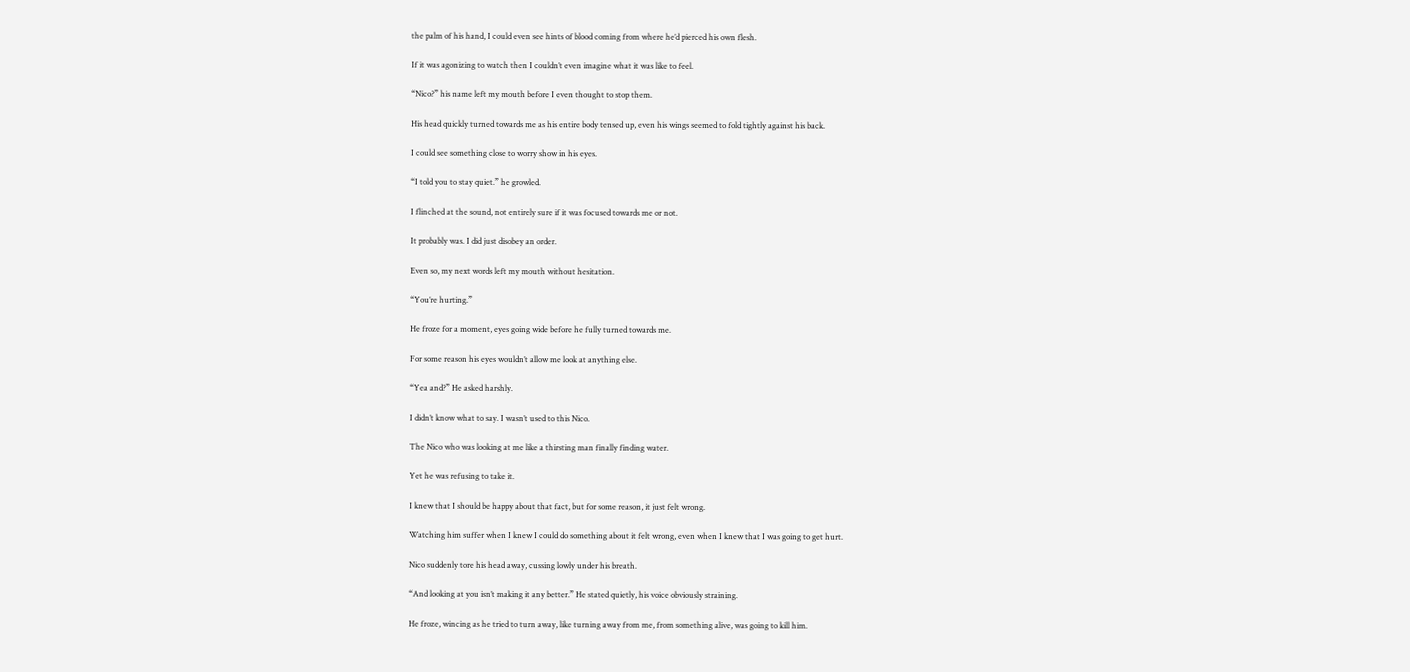the palm of his hand, I could even see hints of blood coming from where he’d pierced his own flesh.

If it was agonizing to watch then I couldn’t even imagine what it was like to feel.

“Nico?” his name left my mouth before I even thought to stop them.

His head quickly turned towards me as his entire body tensed up, even his wings seemed to fold tightly against his back.

I could see something close to worry show in his eyes.

“I told you to stay quiet.” he growled.

I flinched at the sound, not entirely sure if it was focused towards me or not.

It probably was. I did just disobey an order.

Even so, my next words left my mouth without hesitation.

“You’re hurting.”

He froze for a moment, eyes going wide before he fully turned towards me.

For some reason his eyes wouldn’t allow me look at anything else.

“Yea and?” He asked harshly.

I didn’t know what to say. I wasn’t used to this Nico.

The Nico who was looking at me like a thirsting man finally finding water.

Yet he was refusing to take it.

I knew that I should be happy about that fact, but for some reason, it just felt wrong.

Watching him suffer when I knew I could do something about it felt wrong, even when I knew that I was going to get hurt.

Nico suddenly tore his head away, cussing lowly under his breath.

“And looking at you isn’t making it any better.” He stated quietly, his voice obviously straining.

He froze, wincing as he tried to turn away, like turning away from me, from something alive, was going to kill him.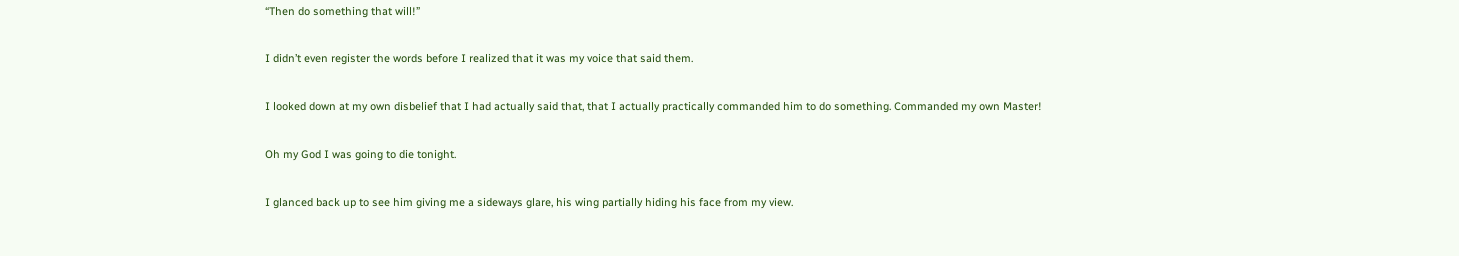“Then do something that will!”

I didn’t even register the words before I realized that it was my voice that said them.

I looked down at my own disbelief that I had actually said that, that I actually practically commanded him to do something. Commanded my own Master!

Oh my God I was going to die tonight.

I glanced back up to see him giving me a sideways glare, his wing partially hiding his face from my view.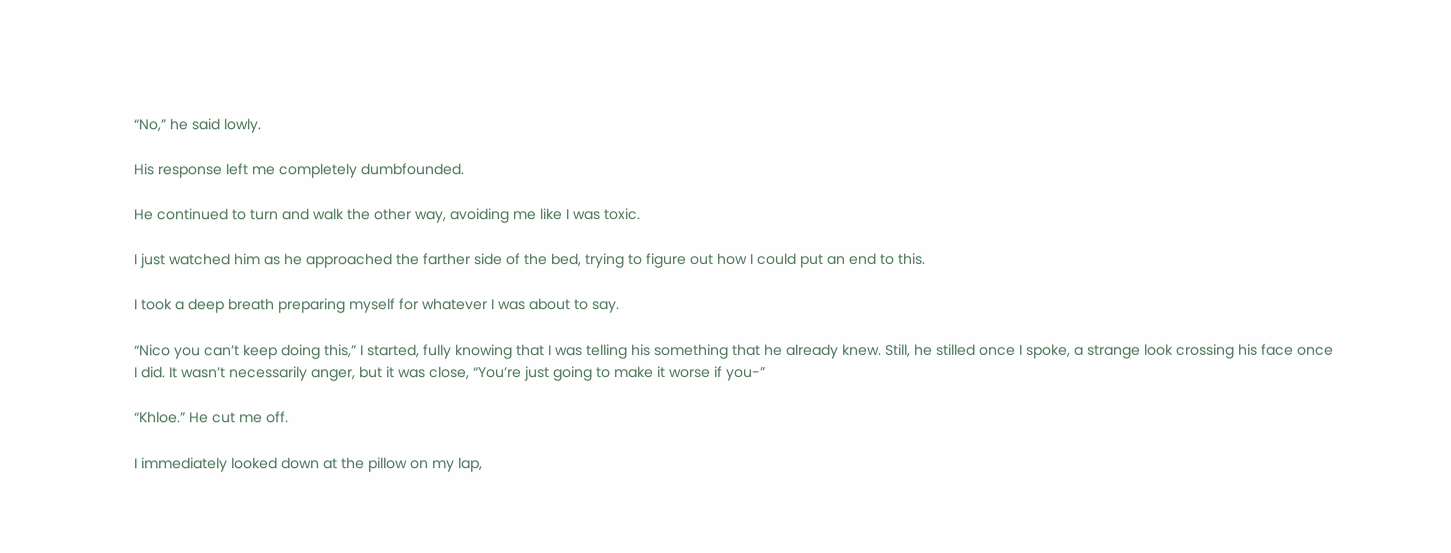“No,” he said lowly.

His response left me completely dumbfounded.

He continued to turn and walk the other way, avoiding me like I was toxic.

I just watched him as he approached the farther side of the bed, trying to figure out how I could put an end to this.

I took a deep breath preparing myself for whatever I was about to say.

“Nico you can’t keep doing this,” I started, fully knowing that I was telling his something that he already knew. Still, he stilled once I spoke, a strange look crossing his face once I did. It wasn’t necessarily anger, but it was close, “You’re just going to make it worse if you-”

“Khloe.” He cut me off.

I immediately looked down at the pillow on my lap,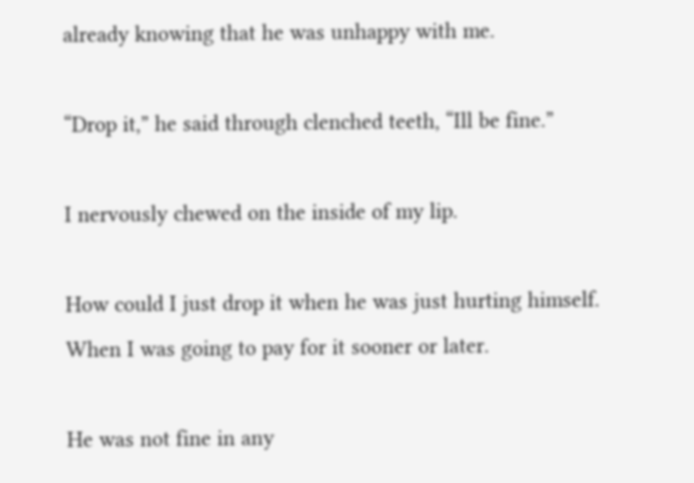already knowing that he was unhappy with me.

“Drop it,” he said through clenched teeth, “Ill be fine.”

I nervously chewed on the inside of my lip.

How could I just drop it when he was just hurting himself. When I was going to pay for it sooner or later.

He was not fine in any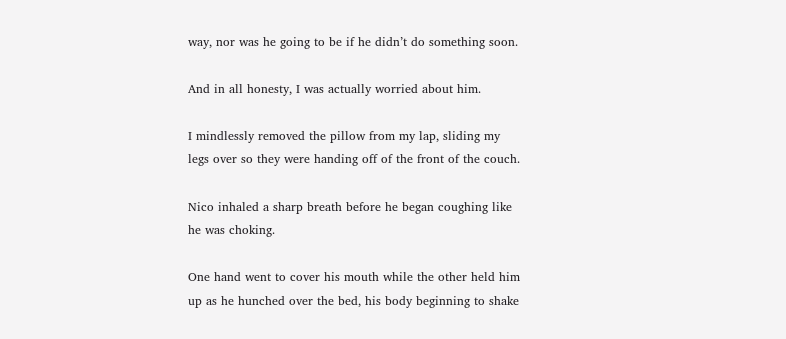way, nor was he going to be if he didn’t do something soon.

And in all honesty, I was actually worried about him.

I mindlessly removed the pillow from my lap, sliding my legs over so they were handing off of the front of the couch.

Nico inhaled a sharp breath before he began coughing like he was choking.

One hand went to cover his mouth while the other held him up as he hunched over the bed, his body beginning to shake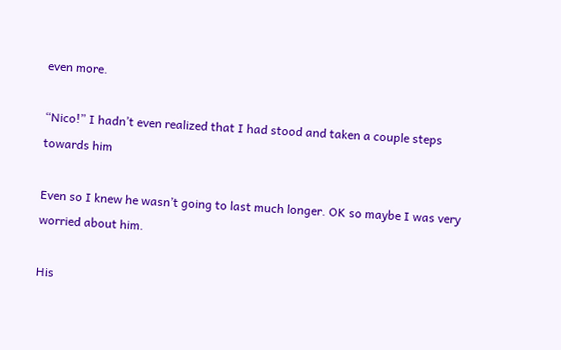even more.

“Nico!” I hadn’t even realized that I had stood and taken a couple steps towards him

Even so I knew he wasn’t going to last much longer. OK so maybe I was very worried about him.

His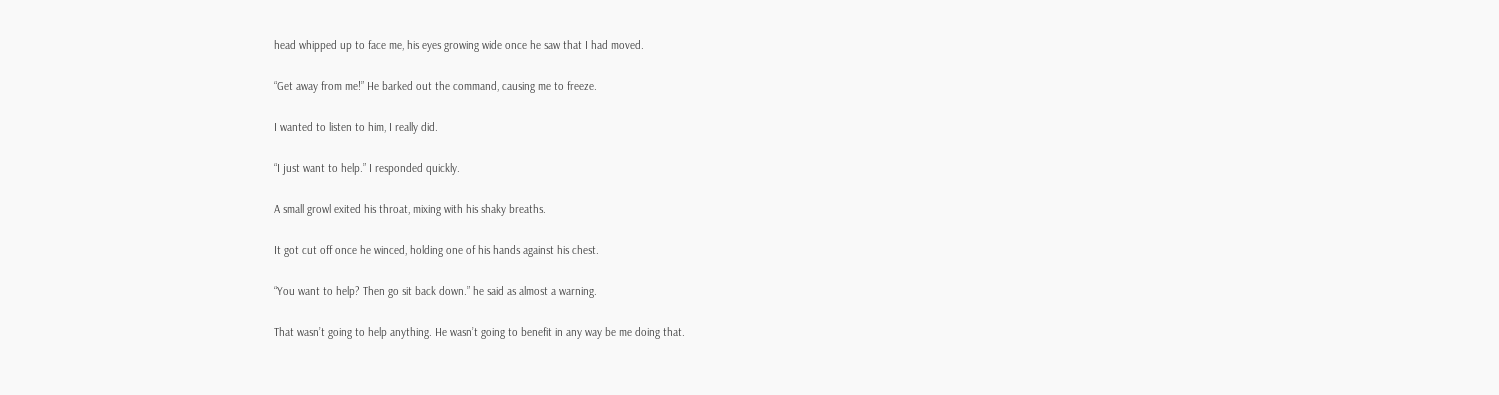head whipped up to face me, his eyes growing wide once he saw that I had moved.

“Get away from me!” He barked out the command, causing me to freeze.

I wanted to listen to him, I really did.

“I just want to help.” I responded quickly.

A small growl exited his throat, mixing with his shaky breaths.

It got cut off once he winced, holding one of his hands against his chest.

“You want to help? Then go sit back down.” he said as almost a warning.

That wasn’t going to help anything. He wasn’t going to benefit in any way be me doing that.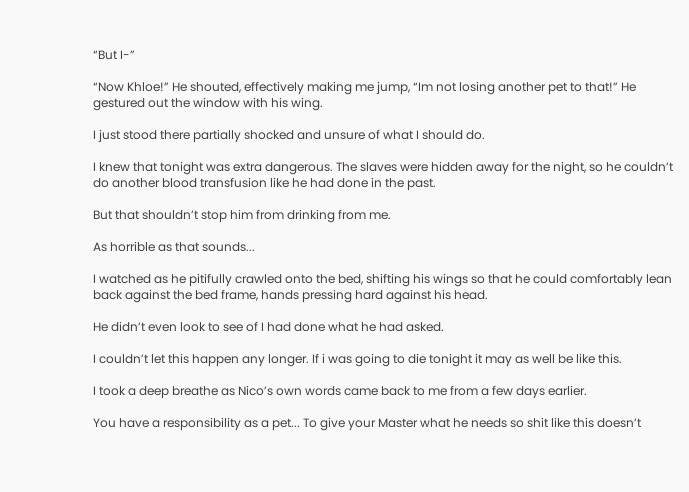“But I-”

“Now Khloe!” He shouted, effectively making me jump, “Im not losing another pet to that!” He gestured out the window with his wing.

I just stood there partially shocked and unsure of what I should do.

I knew that tonight was extra dangerous. The slaves were hidden away for the night, so he couldn’t do another blood transfusion like he had done in the past.

But that shouldn’t stop him from drinking from me.

As horrible as that sounds...

I watched as he pitifully crawled onto the bed, shifting his wings so that he could comfortably lean back against the bed frame, hands pressing hard against his head.

He didn’t even look to see of I had done what he had asked.

I couldn’t let this happen any longer. If i was going to die tonight it may as well be like this.

I took a deep breathe as Nico’s own words came back to me from a few days earlier.

You have a responsibility as a pet... To give your Master what he needs so shit like this doesn’t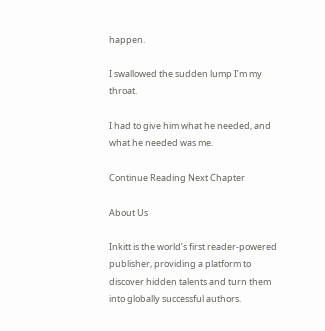happen.

I swallowed the sudden lump I’m my throat.

I had to give him what he needed, and what he needed was me.

Continue Reading Next Chapter

About Us

Inkitt is the world’s first reader-powered publisher, providing a platform to discover hidden talents and turn them into globally successful authors.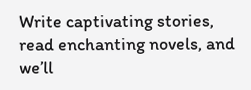Write captivating stories, read enchanting novels, and we’ll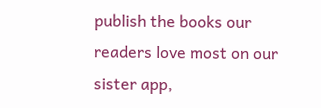publish the books our readers love most on our sister app,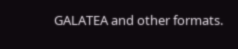GALATEA and other formats.